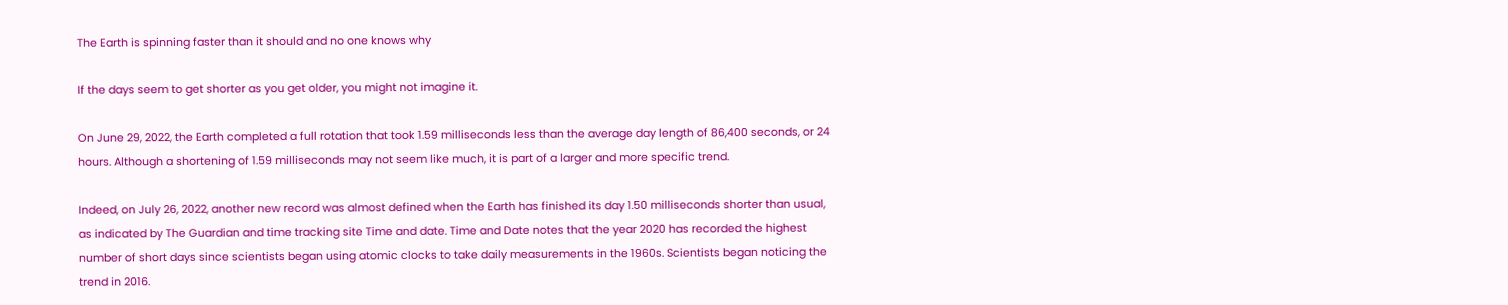The Earth is spinning faster than it should and no one knows why

If the days seem to get shorter as you get older, you might not imagine it.

On June 29, 2022, the Earth completed a full rotation that took 1.59 milliseconds less than the average day length of 86,400 seconds, or 24 hours. Although a shortening of 1.59 milliseconds may not seem like much, it is part of a larger and more specific trend.

Indeed, on July 26, 2022, another new record was almost defined when the Earth has finished its day 1.50 milliseconds shorter than usual, as indicated by The Guardian and time tracking site Time and date. Time and Date notes that the year 2020 has recorded the highest number of short days since scientists began using atomic clocks to take daily measurements in the 1960s. Scientists began noticing the trend in 2016.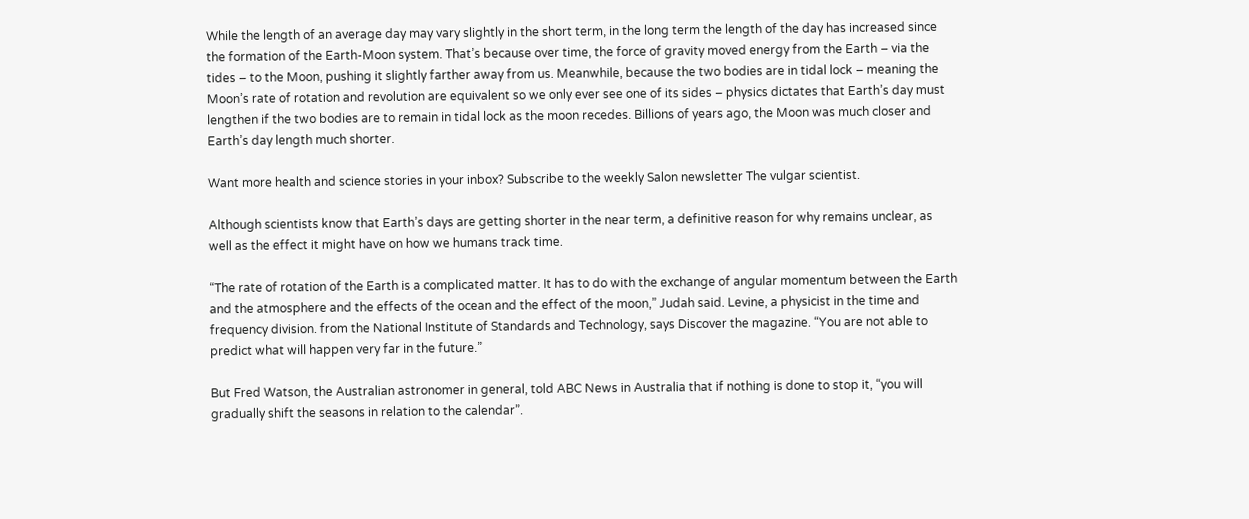While the length of an average day may vary slightly in the short term, in the long term the length of the day has increased since the formation of the Earth-Moon system. That’s because over time, the force of gravity moved energy from the Earth – via the tides – to the Moon, pushing it slightly farther away from us. Meanwhile, because the two bodies are in tidal lock – meaning the Moon’s rate of rotation and revolution are equivalent so we only ever see one of its sides – physics dictates that Earth’s day must lengthen if the two bodies are to remain in tidal lock as the moon recedes. Billions of years ago, the Moon was much closer and Earth’s day length much shorter.

Want more health and science stories in your inbox? Subscribe to the weekly Salon newsletter The vulgar scientist.

Although scientists know that Earth’s days are getting shorter in the near term, a definitive reason for why remains unclear, as well as the effect it might have on how we humans track time.

“The rate of rotation of the Earth is a complicated matter. It has to do with the exchange of angular momentum between the Earth and the atmosphere and the effects of the ocean and the effect of the moon,” Judah said. Levine, a physicist in the time and frequency division. from the National Institute of Standards and Technology, says Discover the magazine. “You are not able to predict what will happen very far in the future.”

But Fred Watson, the Australian astronomer in general, told ABC News in Australia that if nothing is done to stop it, “you will gradually shift the seasons in relation to the calendar”.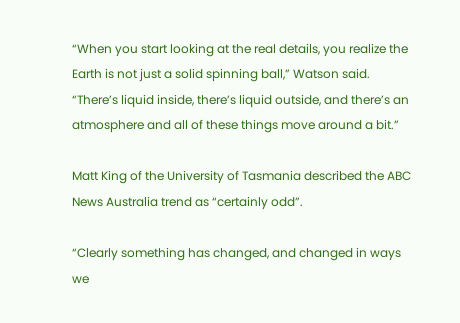“When you start looking at the real details, you realize the Earth is not just a solid spinning ball,” Watson said. “There’s liquid inside, there’s liquid outside, and there’s an atmosphere and all of these things move around a bit.”

Matt King of the University of Tasmania described the ABC News Australia trend as “certainly odd”.

“Clearly something has changed, and changed in ways we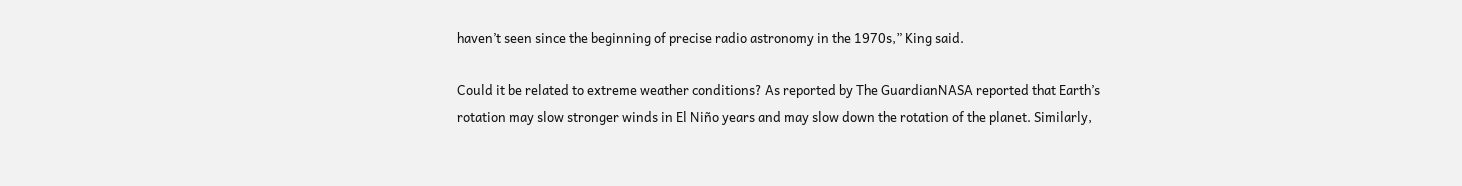haven’t seen since the beginning of precise radio astronomy in the 1970s,” King said.

Could it be related to extreme weather conditions? As reported by The GuardianNASA reported that Earth’s rotation may slow stronger winds in El Niño years and may slow down the rotation of the planet. Similarly,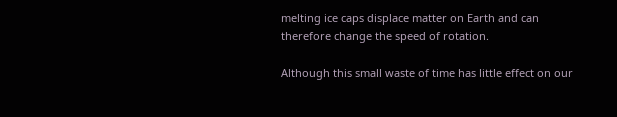melting ice caps displace matter on Earth and can therefore change the speed of rotation.

Although this small waste of time has little effect on our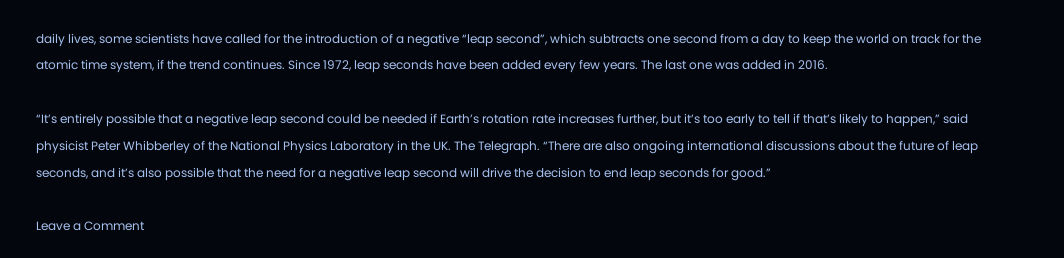daily lives, some scientists have called for the introduction of a negative “leap second”, which subtracts one second from a day to keep the world on track for the atomic time system, if the trend continues. Since 1972, leap seconds have been added every few years. The last one was added in 2016.

“It’s entirely possible that a negative leap second could be needed if Earth’s rotation rate increases further, but it’s too early to tell if that’s likely to happen,” said physicist Peter Whibberley of the National Physics Laboratory in the UK. The Telegraph. “There are also ongoing international discussions about the future of leap seconds, and it’s also possible that the need for a negative leap second will drive the decision to end leap seconds for good.”

Leave a Comment